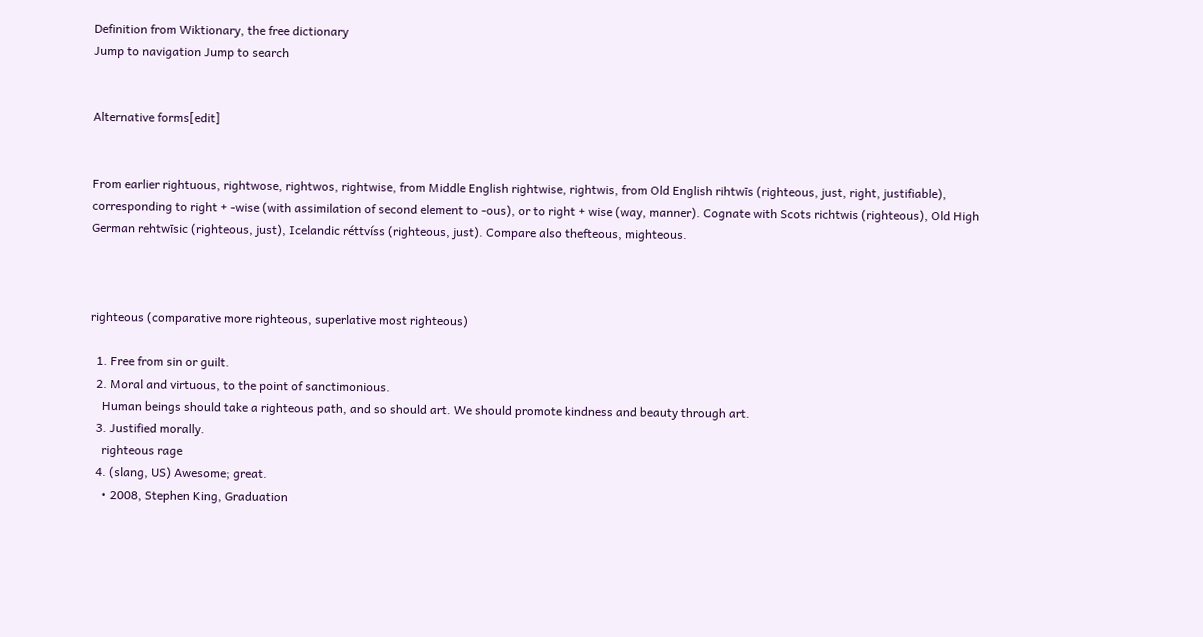Definition from Wiktionary, the free dictionary
Jump to navigation Jump to search


Alternative forms[edit]


From earlier rightuous, rightwose, rightwos, rightwise, from Middle English rightwise, rightwis, from Old English rihtwīs (righteous, just, right, justifiable), corresponding to right + -wise (with assimilation of second element to -ous), or to right + wise (way, manner). Cognate with Scots richtwis (righteous), Old High German rehtwīsic (righteous, just), Icelandic réttvíss (righteous, just). Compare also thefteous, mighteous.



righteous (comparative more righteous, superlative most righteous)

  1. Free from sin or guilt.
  2. Moral and virtuous, to the point of sanctimonious.
    Human beings should take a righteous path, and so should art. We should promote kindness and beauty through art.
  3. Justified morally.
    righteous rage
  4. (slang, US) Awesome; great.
    • 2008, Stephen King, Graduation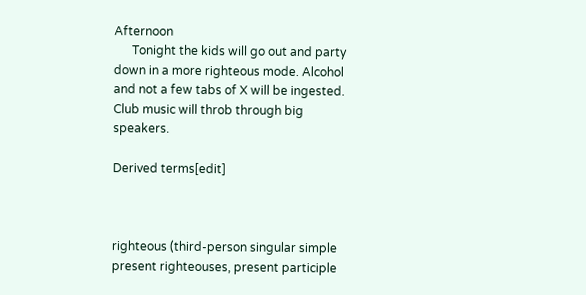Afternoon
      Tonight the kids will go out and party down in a more righteous mode. Alcohol and not a few tabs of X will be ingested. Club music will throb through big speakers.

Derived terms[edit]



righteous (third-person singular simple present righteouses, present participle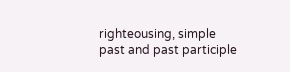righteousing, simple past and past participle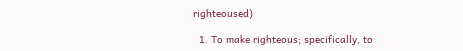righteoused)

  1. To make righteous; specifically, to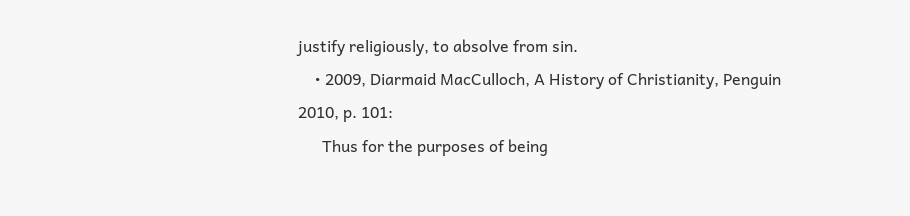justify religiously, to absolve from sin.
    • 2009, Diarmaid MacCulloch, A History of Christianity, Penguin 2010, p. 101:
      Thus for the purposes of being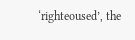‘righteoused’, the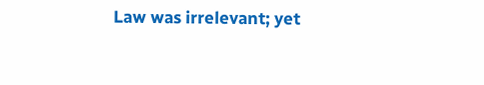Law was irrelevant; yet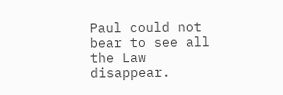Paul could not bear to see all the Law disappear.